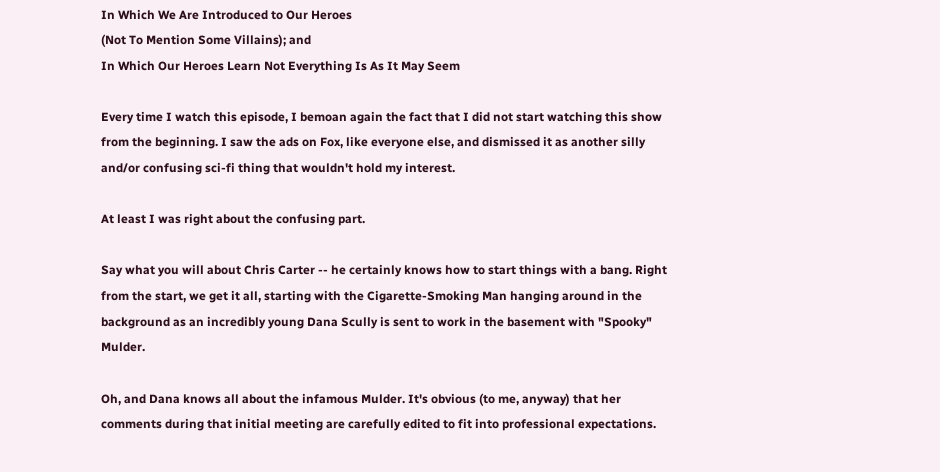In Which We Are Introduced to Our Heroes
(Not To Mention Some Villains); and
In Which Our Heroes Learn Not Everything Is As It May Seem

Every time I watch this episode, I bemoan again the fact that I did not start watching this show from the beginning. I saw the ads on Fox, like everyone else, and dismissed it as another silly and/or confusing sci-fi thing that wouldn't hold my interest.

At least I was right about the confusing part.

Say what you will about Chris Carter -- he certainly knows how to start things with a bang. Right from the start, we get it all, starting with the Cigarette-Smoking Man hanging around in the background as an incredibly young Dana Scully is sent to work in the basement with "Spooky" Mulder.

Oh, and Dana knows all about the infamous Mulder. It's obvious (to me, anyway) that her comments during that initial meeting are carefully edited to fit into professional expectations.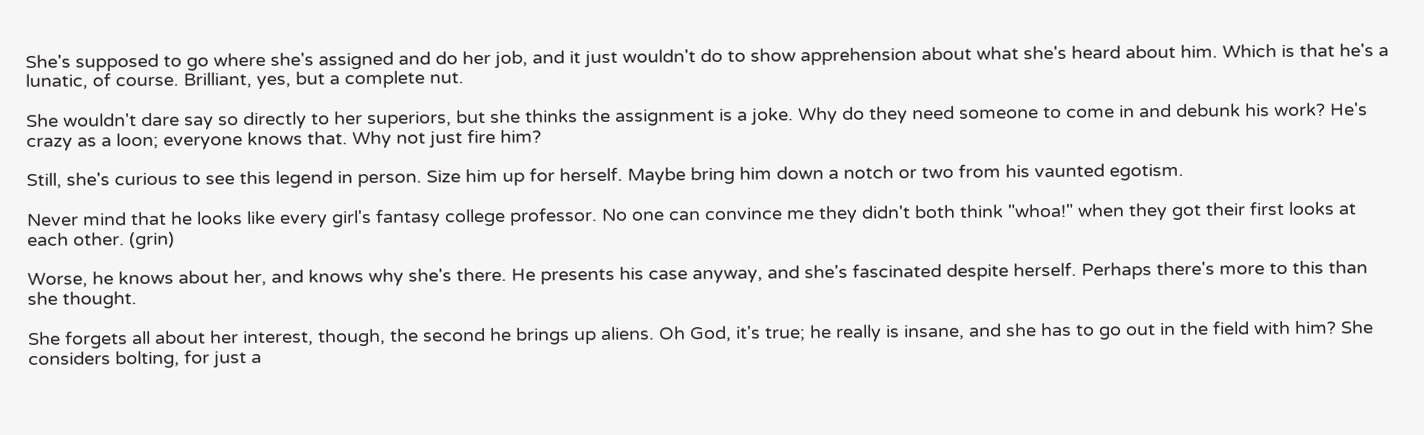She's supposed to go where she's assigned and do her job, and it just wouldn't do to show apprehension about what she's heard about him. Which is that he's a lunatic, of course. Brilliant, yes, but a complete nut.

She wouldn't dare say so directly to her superiors, but she thinks the assignment is a joke. Why do they need someone to come in and debunk his work? He's crazy as a loon; everyone knows that. Why not just fire him?

Still, she's curious to see this legend in person. Size him up for herself. Maybe bring him down a notch or two from his vaunted egotism.

Never mind that he looks like every girl's fantasy college professor. No one can convince me they didn't both think "whoa!" when they got their first looks at each other. (grin)

Worse, he knows about her, and knows why she's there. He presents his case anyway, and she's fascinated despite herself. Perhaps there's more to this than she thought.

She forgets all about her interest, though, the second he brings up aliens. Oh God, it's true; he really is insane, and she has to go out in the field with him? She considers bolting, for just a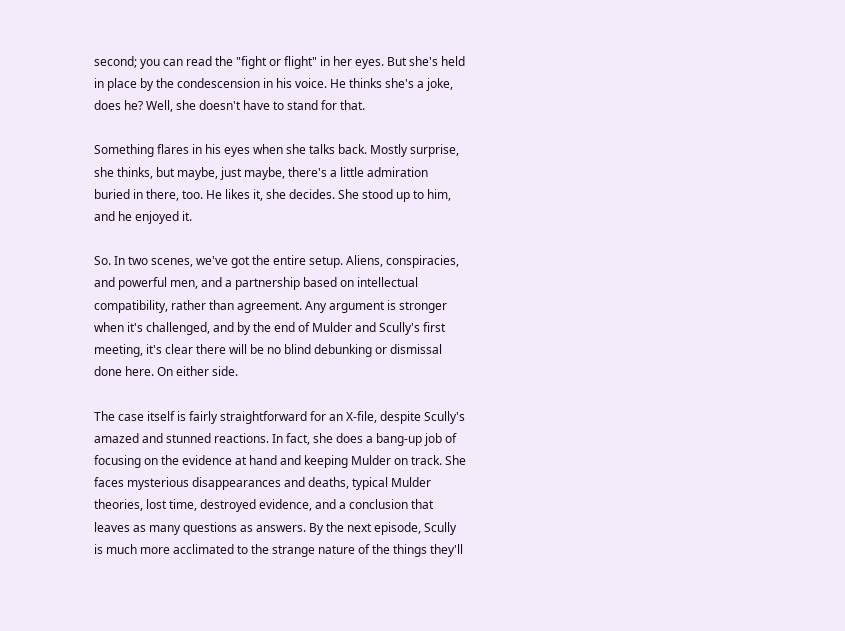second; you can read the "fight or flight" in her eyes. But she's held in place by the condescension in his voice. He thinks she's a joke, does he? Well, she doesn't have to stand for that.

Something flares in his eyes when she talks back. Mostly surprise, she thinks, but maybe, just maybe, there's a little admiration buried in there, too. He likes it, she decides. She stood up to him, and he enjoyed it.

So. In two scenes, we've got the entire setup. Aliens, conspiracies, and powerful men, and a partnership based on intellectual compatibility, rather than agreement. Any argument is stronger when it's challenged, and by the end of Mulder and Scully's first meeting, it's clear there will be no blind debunking or dismissal done here. On either side.

The case itself is fairly straightforward for an X-file, despite Scully's amazed and stunned reactions. In fact, she does a bang-up job of focusing on the evidence at hand and keeping Mulder on track. She faces mysterious disappearances and deaths, typical Mulder theories, lost time, destroyed evidence, and a conclusion that leaves as many questions as answers. By the next episode, Scully is much more acclimated to the strange nature of the things they'll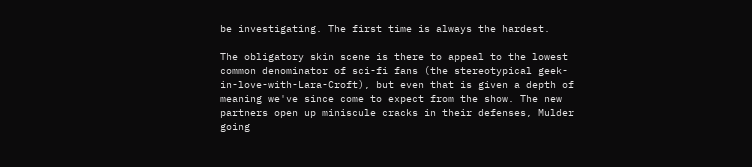be investigating. The first time is always the hardest.

The obligatory skin scene is there to appeal to the lowest common denominator of sci-fi fans (the stereotypical geek-in-love-with-Lara-Croft), but even that is given a depth of meaning we've since come to expect from the show. The new partners open up miniscule cracks in their defenses, Mulder going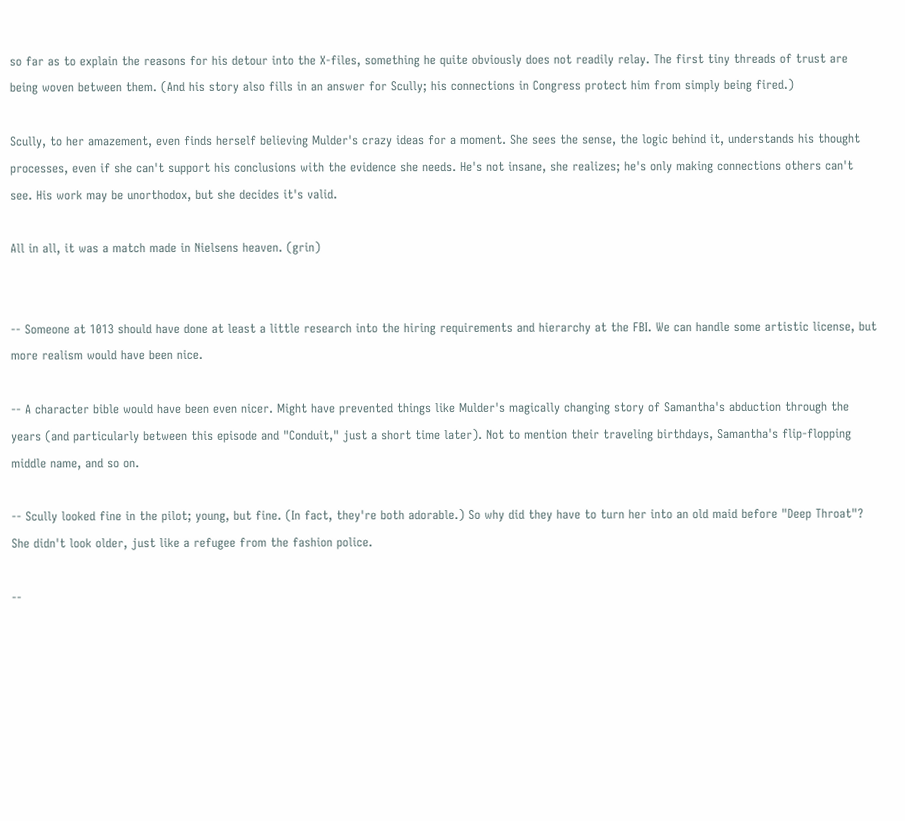so far as to explain the reasons for his detour into the X-files, something he quite obviously does not readily relay. The first tiny threads of trust are being woven between them. (And his story also fills in an answer for Scully; his connections in Congress protect him from simply being fired.)

Scully, to her amazement, even finds herself believing Mulder's crazy ideas for a moment. She sees the sense, the logic behind it, understands his thought processes, even if she can't support his conclusions with the evidence she needs. He's not insane, she realizes; he's only making connections others can't see. His work may be unorthodox, but she decides it's valid.

All in all, it was a match made in Nielsens heaven. (grin)


-- Someone at 1013 should have done at least a little research into the hiring requirements and hierarchy at the FBI. We can handle some artistic license, but more realism would have been nice.

-- A character bible would have been even nicer. Might have prevented things like Mulder's magically changing story of Samantha's abduction through the years (and particularly between this episode and "Conduit," just a short time later). Not to mention their traveling birthdays, Samantha's flip-flopping middle name, and so on.

-- Scully looked fine in the pilot; young, but fine. (In fact, they're both adorable.) So why did they have to turn her into an old maid before "Deep Throat"? She didn't look older, just like a refugee from the fashion police.

--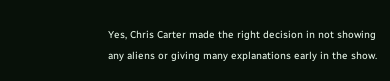Yes, Chris Carter made the right decision in not showing any aliens or giving many explanations early in the show.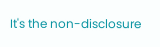It's the non-disclosure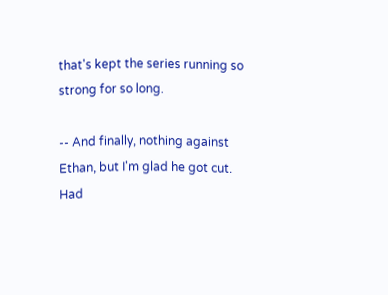that's kept the series running so strong for so long.

-- And finally, nothing against Ethan, but I'm glad he got cut. Had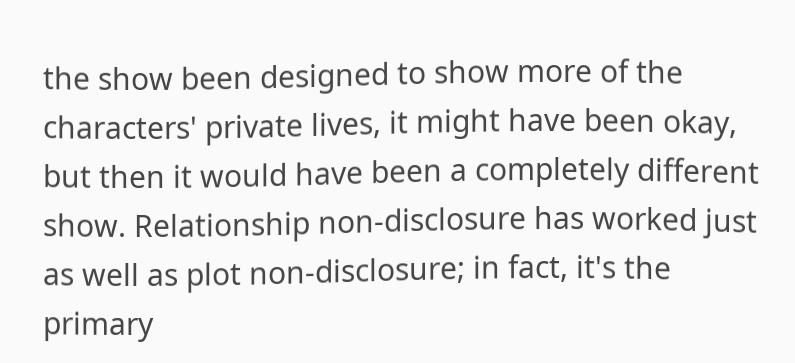the show been designed to show more of the characters' private lives, it might have been okay, but then it would have been a completely different show. Relationship non-disclosure has worked just as well as plot non-disclosure; in fact, it's the primary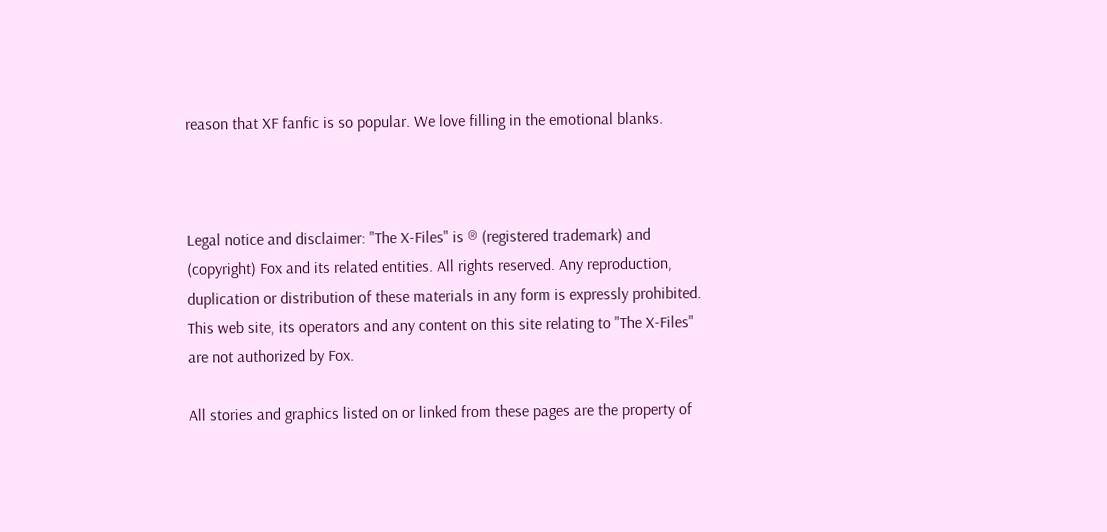reason that XF fanfic is so popular. We love filling in the emotional blanks.



Legal notice and disclaimer: "The X-Files" is ® (registered trademark) and (copyright) Fox and its related entities. All rights reserved. Any reproduction, duplication or distribution of these materials in any form is expressly prohibited. This web site, its operators and any content on this site relating to "The X-Files" are not authorized by Fox.

All stories and graphics listed on or linked from these pages are the property of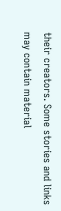their creators. Some stories and links may contain material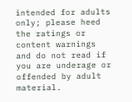intended for adults only; please heed the ratings or content warnings and do not read if you are underage or offended by adult material.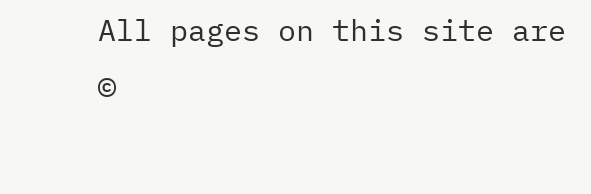All pages on this site are ©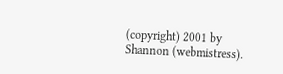(copyright) 2001 by Shannon (webmistress).